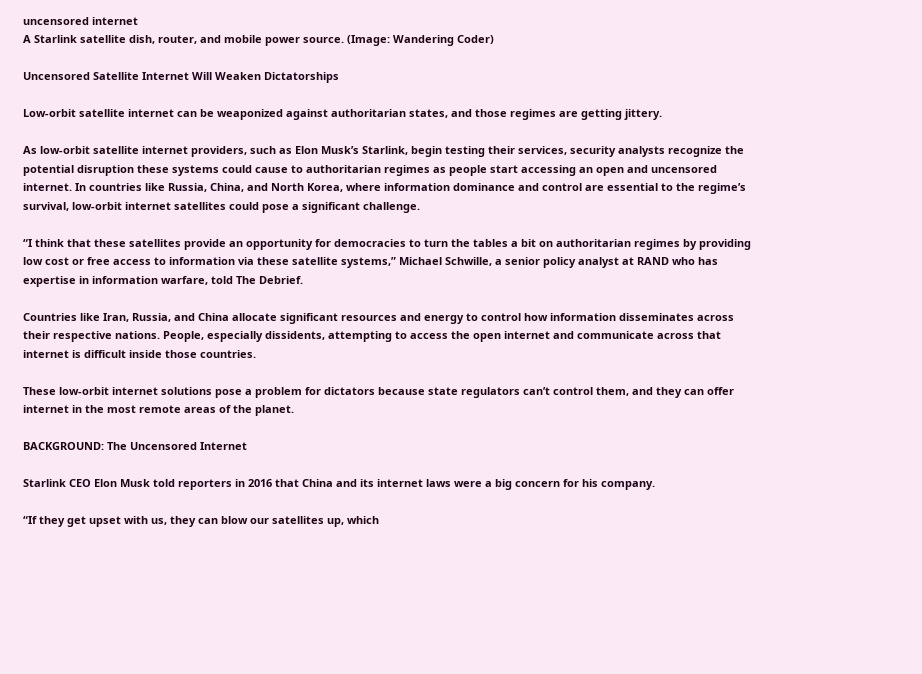uncensored internet
A Starlink satellite dish, router, and mobile power source. (Image: Wandering Coder)

Uncensored Satellite Internet Will Weaken Dictatorships

Low-orbit satellite internet can be weaponized against authoritarian states, and those regimes are getting jittery.

As low-orbit satellite internet providers, such as Elon Musk’s Starlink, begin testing their services, security analysts recognize the potential disruption these systems could cause to authoritarian regimes as people start accessing an open and uncensored internet. In countries like Russia, China, and North Korea, where information dominance and control are essential to the regime’s survival, low-orbit internet satellites could pose a significant challenge.

“I think that these satellites provide an opportunity for democracies to turn the tables a bit on authoritarian regimes by providing low cost or free access to information via these satellite systems,” Michael Schwille, a senior policy analyst at RAND who has expertise in information warfare, told The Debrief.

Countries like Iran, Russia, and China allocate significant resources and energy to control how information disseminates across their respective nations. People, especially dissidents, attempting to access the open internet and communicate across that internet is difficult inside those countries.

These low-orbit internet solutions pose a problem for dictators because state regulators can’t control them, and they can offer internet in the most remote areas of the planet.

BACKGROUND: The Uncensored Internet

Starlink CEO Elon Musk told reporters in 2016 that China and its internet laws were a big concern for his company.

“If they get upset with us, they can blow our satellites up, which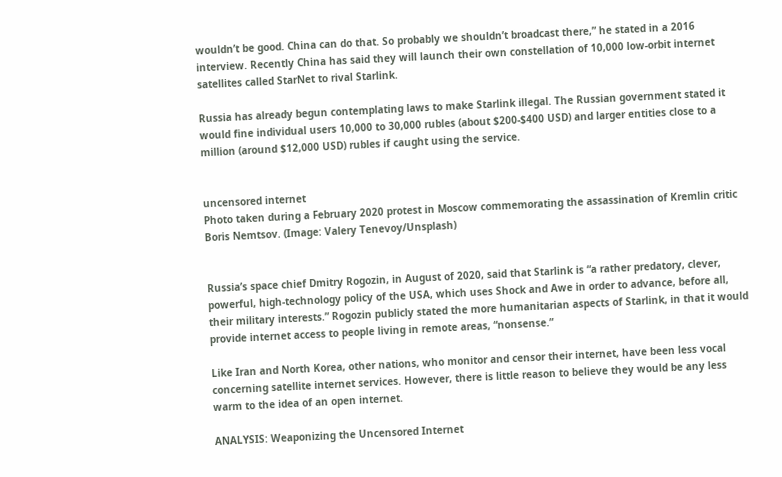wouldn’t be good. China can do that. So probably we shouldn’t broadcast there,” he stated in a 2016 interview. Recently China has said they will launch their own constellation of 10,000 low-orbit internet satellites called StarNet to rival Starlink.

Russia has already begun contemplating laws to make Starlink illegal. The Russian government stated it would fine individual users 10,000 to 30,000 rubles (about $200-$400 USD) and larger entities close to a million (around $12,000 USD) rubles if caught using the service.


uncensored internet
Photo taken during a February 2020 protest in Moscow commemorating the assassination of Kremlin critic Boris Nemtsov. (Image: Valery Tenevoy/Unsplash)


Russia’s space chief Dmitry Rogozin, in August of 2020, said that Starlink is “a rather predatory, clever, powerful, high-technology policy of the USA, which uses Shock and Awe in order to advance, before all, their military interests.” Rogozin publicly stated the more humanitarian aspects of Starlink, in that it would provide internet access to people living in remote areas, “nonsense.”

Like Iran and North Korea, other nations, who monitor and censor their internet, have been less vocal concerning satellite internet services. However, there is little reason to believe they would be any less warm to the idea of an open internet.

ANALYSIS: Weaponizing the Uncensored Internet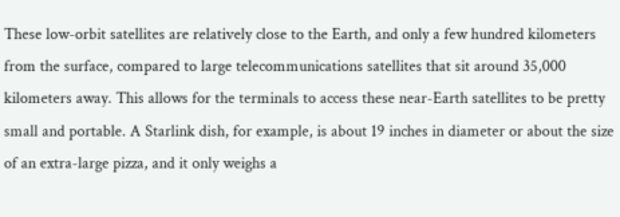These low-orbit satellites are relatively close to the Earth, and only a few hundred kilometers from the surface, compared to large telecommunications satellites that sit around 35,000 kilometers away. This allows for the terminals to access these near-Earth satellites to be pretty small and portable. A Starlink dish, for example, is about 19 inches in diameter or about the size of an extra-large pizza, and it only weighs a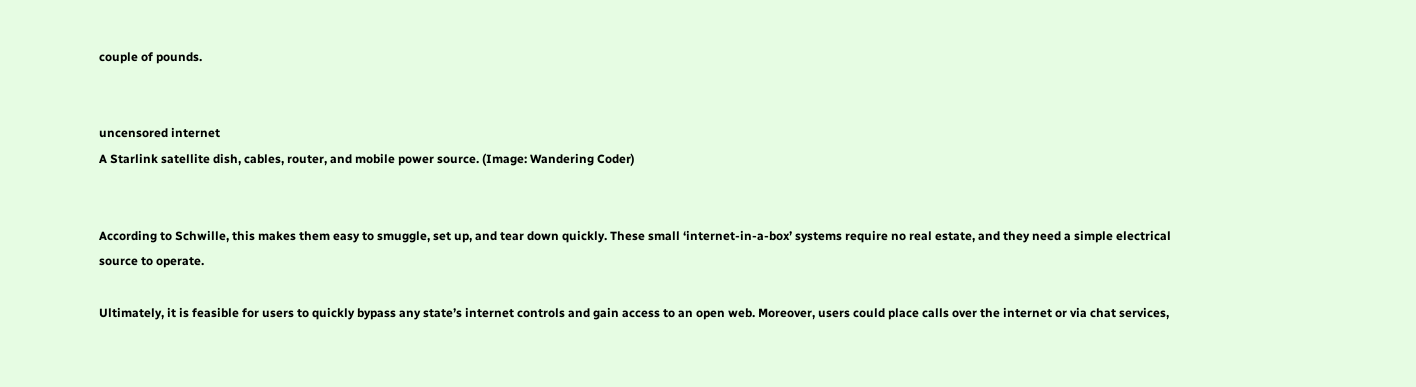couple of pounds.


uncensored internet
A Starlink satellite dish, cables, router, and mobile power source. (Image: Wandering Coder)


According to Schwille, this makes them easy to smuggle, set up, and tear down quickly. These small ‘internet-in-a-box’ systems require no real estate, and they need a simple electrical source to operate.

Ultimately, it is feasible for users to quickly bypass any state’s internet controls and gain access to an open web. Moreover, users could place calls over the internet or via chat services,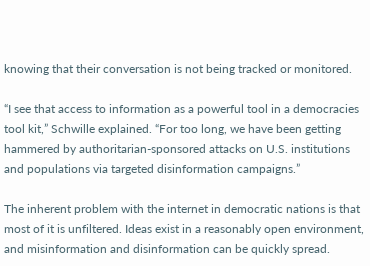knowing that their conversation is not being tracked or monitored.

“I see that access to information as a powerful tool in a democracies tool kit,” Schwille explained. “For too long, we have been getting hammered by authoritarian-sponsored attacks on U.S. institutions and populations via targeted disinformation campaigns.”

The inherent problem with the internet in democratic nations is that most of it is unfiltered. Ideas exist in a reasonably open environment, and misinformation and disinformation can be quickly spread.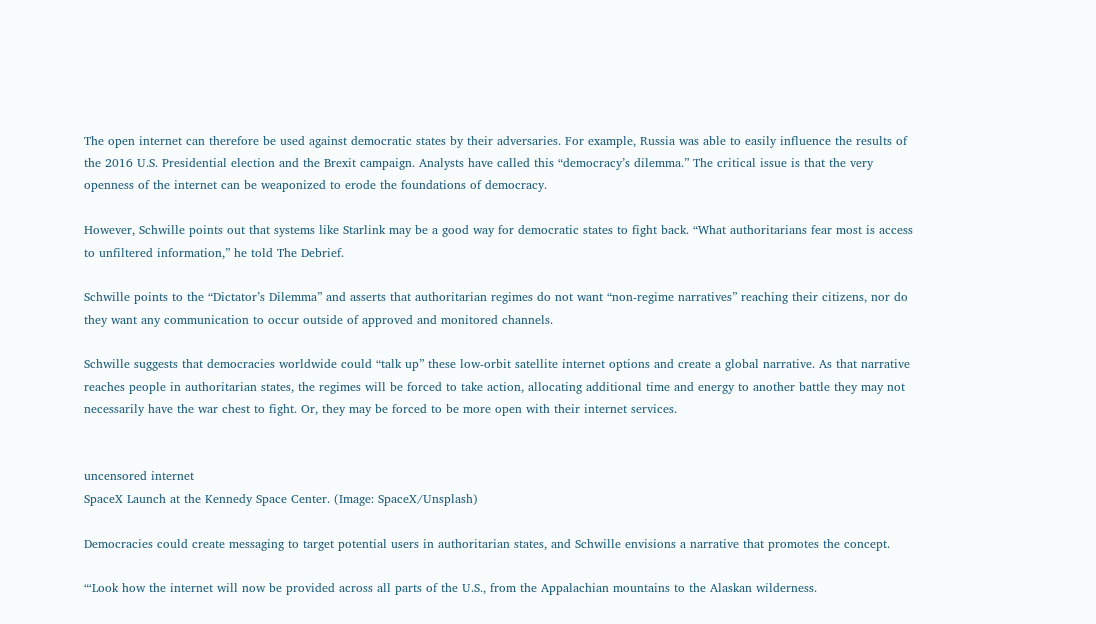The open internet can therefore be used against democratic states by their adversaries. For example, Russia was able to easily influence the results of the 2016 U.S. Presidential election and the Brexit campaign. Analysts have called this “democracy’s dilemma.” The critical issue is that the very openness of the internet can be weaponized to erode the foundations of democracy.

However, Schwille points out that systems like Starlink may be a good way for democratic states to fight back. “What authoritarians fear most is access to unfiltered information,” he told The Debrief.

Schwille points to the “Dictator’s Dilemma” and asserts that authoritarian regimes do not want “non-regime narratives” reaching their citizens, nor do they want any communication to occur outside of approved and monitored channels.

Schwille suggests that democracies worldwide could “talk up” these low-orbit satellite internet options and create a global narrative. As that narrative reaches people in authoritarian states, the regimes will be forced to take action, allocating additional time and energy to another battle they may not necessarily have the war chest to fight. Or, they may be forced to be more open with their internet services.


uncensored internet
SpaceX Launch at the Kennedy Space Center. (Image: SpaceX/Unsplash)

Democracies could create messaging to target potential users in authoritarian states, and Schwille envisions a narrative that promotes the concept.

“‘Look how the internet will now be provided across all parts of the U.S., from the Appalachian mountains to the Alaskan wilderness.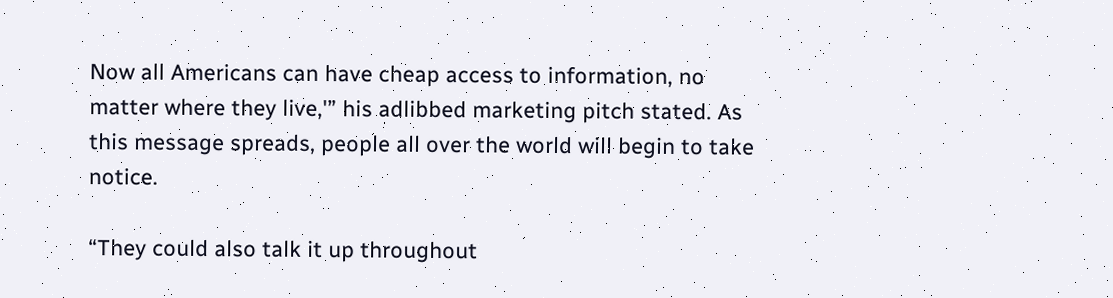Now all Americans can have cheap access to information, no matter where they live,'” his adlibbed marketing pitch stated. As this message spreads, people all over the world will begin to take notice.

“They could also talk it up throughout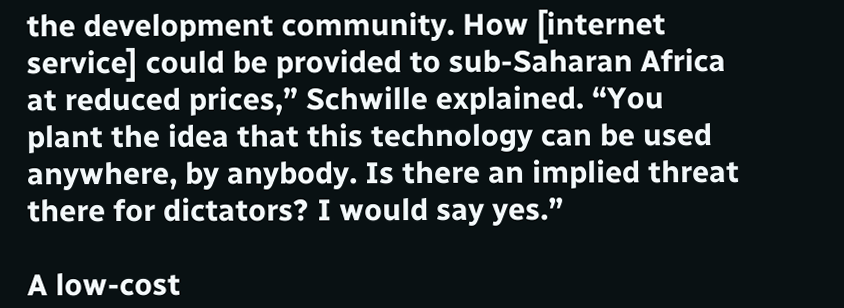the development community. How [internet service] could be provided to sub-Saharan Africa at reduced prices,” Schwille explained. “You plant the idea that this technology can be used anywhere, by anybody. Is there an implied threat there for dictators? I would say yes.”

A low-cost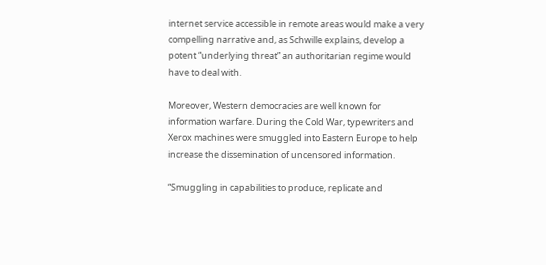internet service accessible in remote areas would make a very compelling narrative and, as Schwille explains, develop a potent “underlying threat” an authoritarian regime would have to deal with.

Moreover, Western democracies are well known for information warfare. During the Cold War, typewriters and Xerox machines were smuggled into Eastern Europe to help increase the dissemination of uncensored information.

“Smuggling in capabilities to produce, replicate and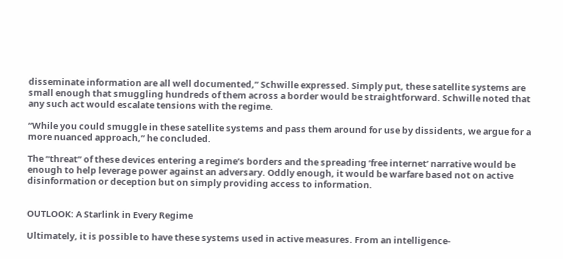disseminate information are all well documented,” Schwille expressed. Simply put, these satellite systems are small enough that smuggling hundreds of them across a border would be straightforward. Schwille noted that any such act would escalate tensions with the regime.

“While you could smuggle in these satellite systems and pass them around for use by dissidents, we argue for a more nuanced approach,” he concluded.

The “threat” of these devices entering a regime’s borders and the spreading ‘free internet’ narrative would be enough to help leverage power against an adversary. Oddly enough, it would be warfare based not on active disinformation or deception but on simply providing access to information.


OUTLOOK: A Starlink in Every Regime

Ultimately, it is possible to have these systems used in active measures. From an intelligence-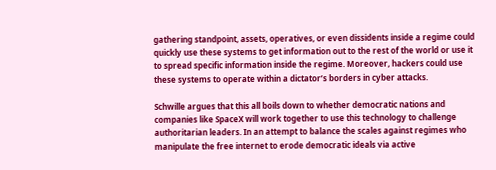gathering standpoint, assets, operatives, or even dissidents inside a regime could quickly use these systems to get information out to the rest of the world or use it to spread specific information inside the regime. Moreover, hackers could use these systems to operate within a dictator’s borders in cyber attacks.

Schwille argues that this all boils down to whether democratic nations and companies like SpaceX will work together to use this technology to challenge authoritarian leaders. In an attempt to balance the scales against regimes who manipulate the free internet to erode democratic ideals via active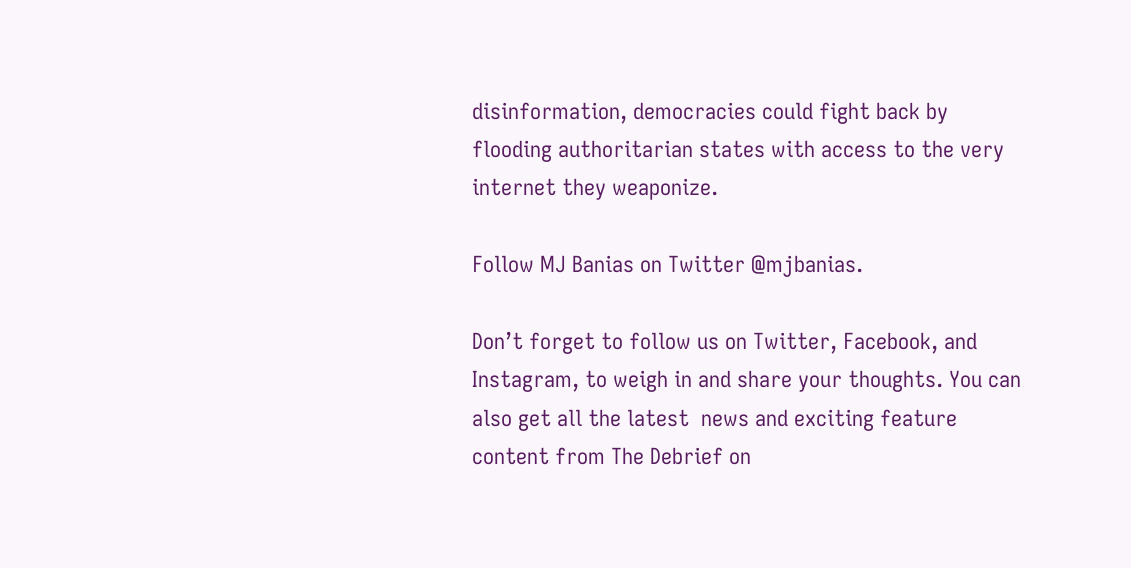disinformation, democracies could fight back by flooding authoritarian states with access to the very internet they weaponize.

Follow MJ Banias on Twitter @mjbanias.

Don’t forget to follow us on Twitter, Facebook, and Instagram, to weigh in and share your thoughts. You can also get all the latest  news and exciting feature content from The Debrief on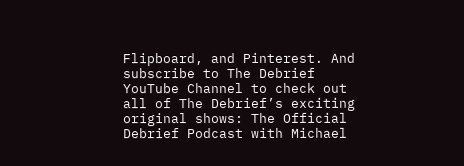Flipboard, and Pinterest. And subscribe to The Debrief YouTube Channel to check out all of The Debrief’s exciting original shows: The Official Debrief Podcast with Michael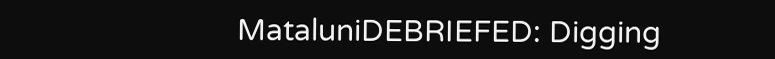MataluniDEBRIEFED: Digging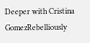Deeper with Cristina GomezRebelliously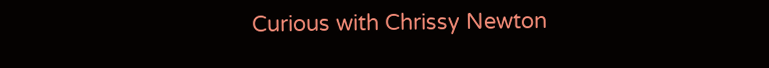Curious with Chrissy Newton